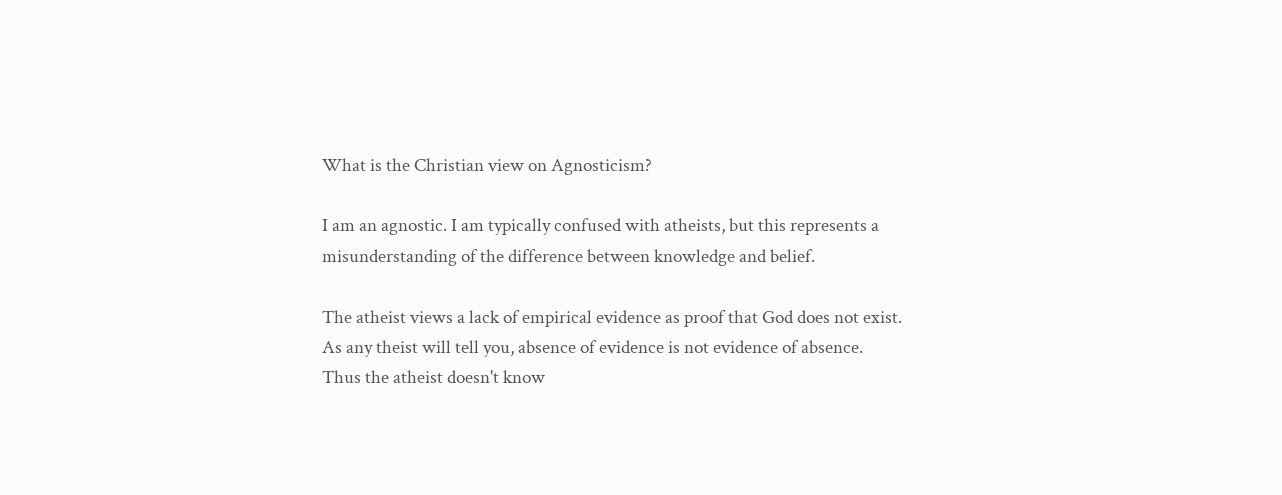What is the Christian view on Agnosticism?

I am an agnostic. I am typically confused with atheists, but this represents a misunderstanding of the difference between knowledge and belief.

The atheist views a lack of empirical evidence as proof that God does not exist. As any theist will tell you, absence of evidence is not evidence of absence. Thus the atheist doesn't know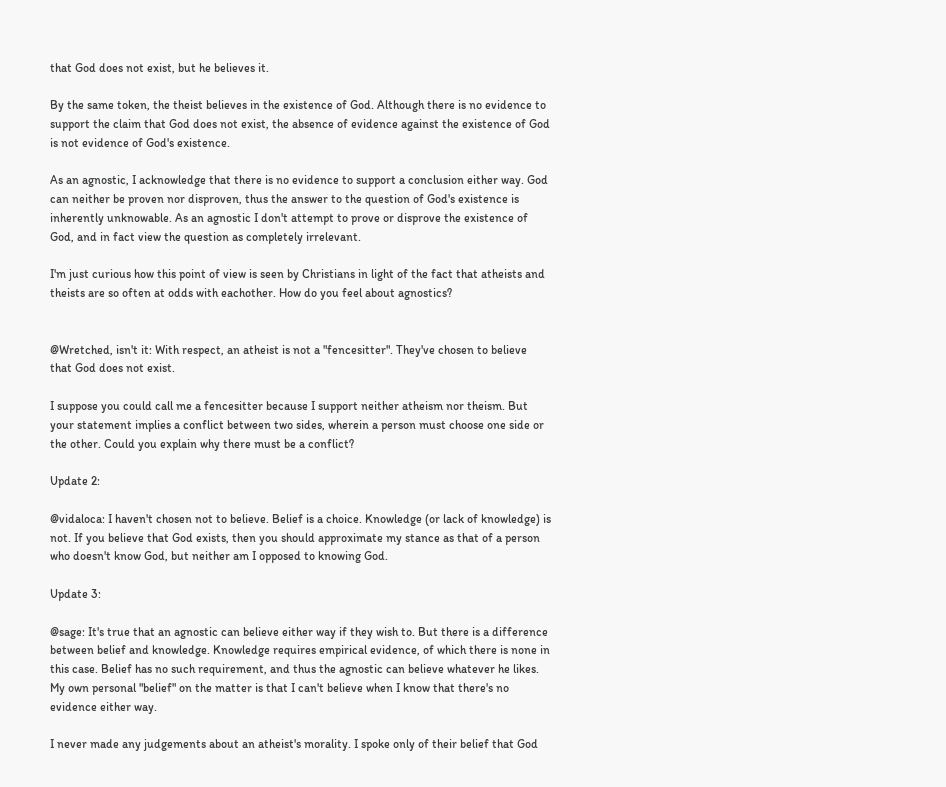that God does not exist, but he believes it.

By the same token, the theist believes in the existence of God. Although there is no evidence to support the claim that God does not exist, the absence of evidence against the existence of God is not evidence of God's existence.

As an agnostic, I acknowledge that there is no evidence to support a conclusion either way. God can neither be proven nor disproven, thus the answer to the question of God's existence is inherently unknowable. As an agnostic I don't attempt to prove or disprove the existence of God, and in fact view the question as completely irrelevant.

I'm just curious how this point of view is seen by Christians in light of the fact that atheists and theists are so often at odds with eachother. How do you feel about agnostics?


@Wretched, isn't it: With respect, an atheist is not a "fencesitter". They've chosen to believe that God does not exist.

I suppose you could call me a fencesitter because I support neither atheism nor theism. But your statement implies a conflict between two sides, wherein a person must choose one side or the other. Could you explain why there must be a conflict?

Update 2:

@vidaloca: I haven't chosen not to believe. Belief is a choice. Knowledge (or lack of knowledge) is not. If you believe that God exists, then you should approximate my stance as that of a person who doesn't know God, but neither am I opposed to knowing God.

Update 3:

@sage: It's true that an agnostic can believe either way if they wish to. But there is a difference between belief and knowledge. Knowledge requires empirical evidence, of which there is none in this case. Belief has no such requirement, and thus the agnostic can believe whatever he likes. My own personal "belief" on the matter is that I can't believe when I know that there's no evidence either way.

I never made any judgements about an atheist's morality. I spoke only of their belief that God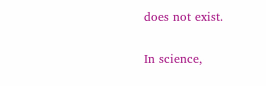does not exist.

In science,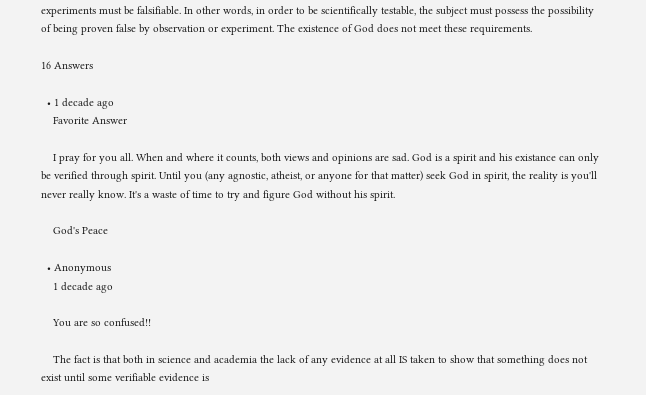experiments must be falsifiable. In other words, in order to be scientifically testable, the subject must possess the possibility of being proven false by observation or experiment. The existence of God does not meet these requirements.

16 Answers

  • 1 decade ago
    Favorite Answer

    I pray for you all. When and where it counts, both views and opinions are sad. God is a spirit and his existance can only be verified through spirit. Until you (any agnostic, atheist, or anyone for that matter) seek God in spirit, the reality is you'll never really know. It's a waste of time to try and figure God without his spirit.

    God's Peace

  • Anonymous
    1 decade ago

    You are so confused!!

    The fact is that both in science and academia the lack of any evidence at all IS taken to show that something does not exist until some verifiable evidence is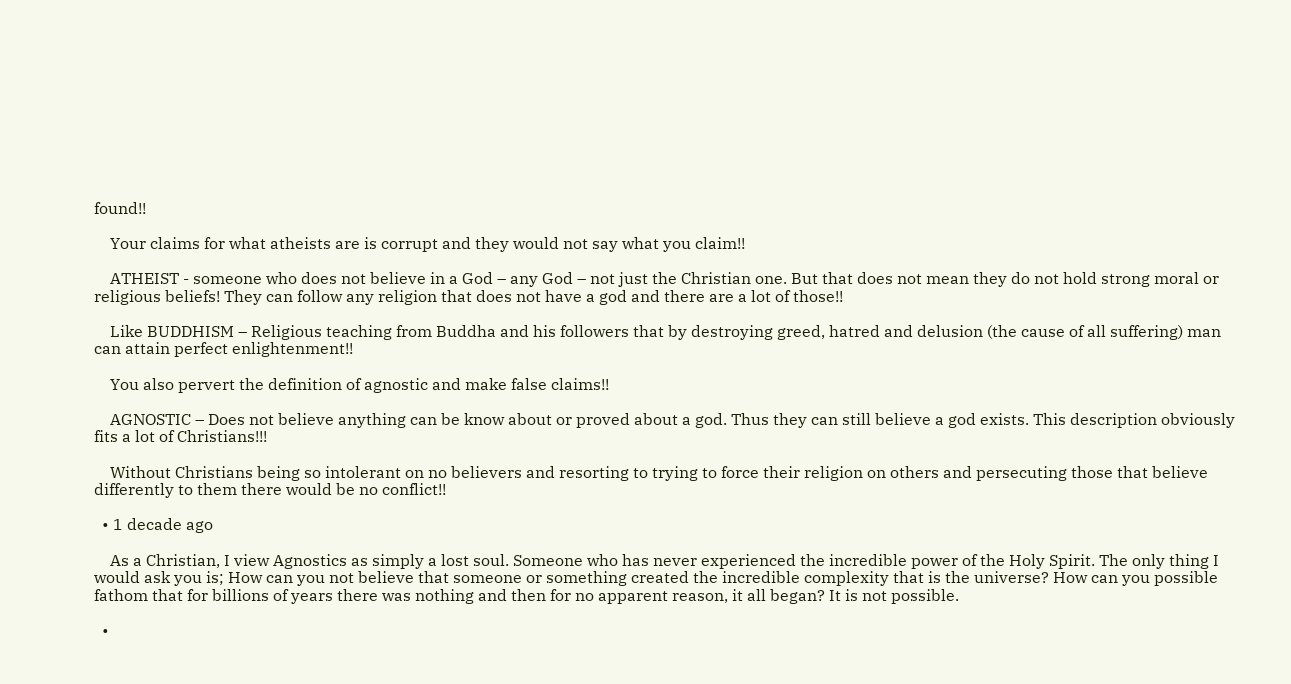found!!

    Your claims for what atheists are is corrupt and they would not say what you claim!!

    ATHEIST - someone who does not believe in a God – any God – not just the Christian one. But that does not mean they do not hold strong moral or religious beliefs! They can follow any religion that does not have a god and there are a lot of those!!

    Like BUDDHISM – Religious teaching from Buddha and his followers that by destroying greed, hatred and delusion (the cause of all suffering) man can attain perfect enlightenment!!

    You also pervert the definition of agnostic and make false claims!!

    AGNOSTIC – Does not believe anything can be know about or proved about a god. Thus they can still believe a god exists. This description obviously fits a lot of Christians!!!

    Without Christians being so intolerant on no believers and resorting to trying to force their religion on others and persecuting those that believe differently to them there would be no conflict!!

  • 1 decade ago

    As a Christian, I view Agnostics as simply a lost soul. Someone who has never experienced the incredible power of the Holy Spirit. The only thing I would ask you is; How can you not believe that someone or something created the incredible complexity that is the universe? How can you possible fathom that for billions of years there was nothing and then for no apparent reason, it all began? It is not possible.

  •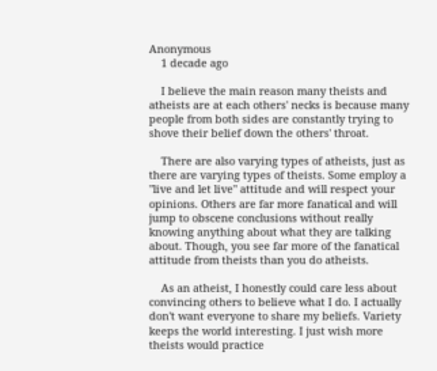Anonymous
    1 decade ago

    I believe the main reason many theists and atheists are at each others' necks is because many people from both sides are constantly trying to shove their belief down the others' throat.

    There are also varying types of atheists, just as there are varying types of theists. Some employ a "live and let live" attitude and will respect your opinions. Others are far more fanatical and will jump to obscene conclusions without really knowing anything about what they are talking about. Though, you see far more of the fanatical attitude from theists than you do atheists.

    As an atheist, I honestly could care less about convincing others to believe what I do. I actually don't want everyone to share my beliefs. Variety keeps the world interesting. I just wish more theists would practice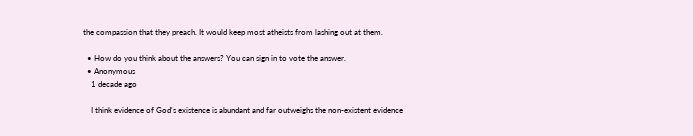the compassion that they preach. It would keep most atheists from lashing out at them.

  • How do you think about the answers? You can sign in to vote the answer.
  • Anonymous
    1 decade ago

    I think evidence of God's existence is abundant and far outweighs the non-existent evidence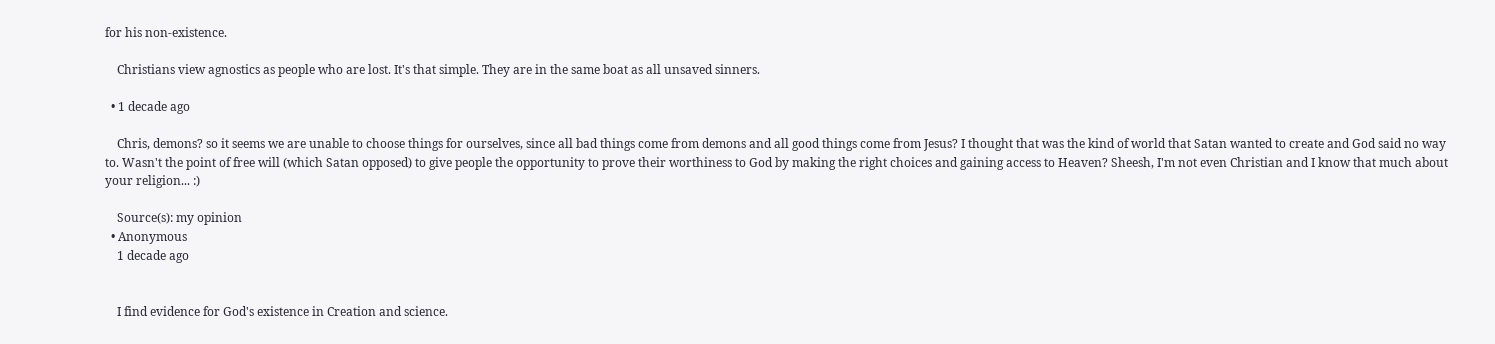for his non-existence.

    Christians view agnostics as people who are lost. It's that simple. They are in the same boat as all unsaved sinners.

  • 1 decade ago

    Chris, demons? so it seems we are unable to choose things for ourselves, since all bad things come from demons and all good things come from Jesus? I thought that was the kind of world that Satan wanted to create and God said no way to. Wasn't the point of free will (which Satan opposed) to give people the opportunity to prove their worthiness to God by making the right choices and gaining access to Heaven? Sheesh, I'm not even Christian and I know that much about your religion... :)

    Source(s): my opinion
  • Anonymous
    1 decade ago


    I find evidence for God's existence in Creation and science.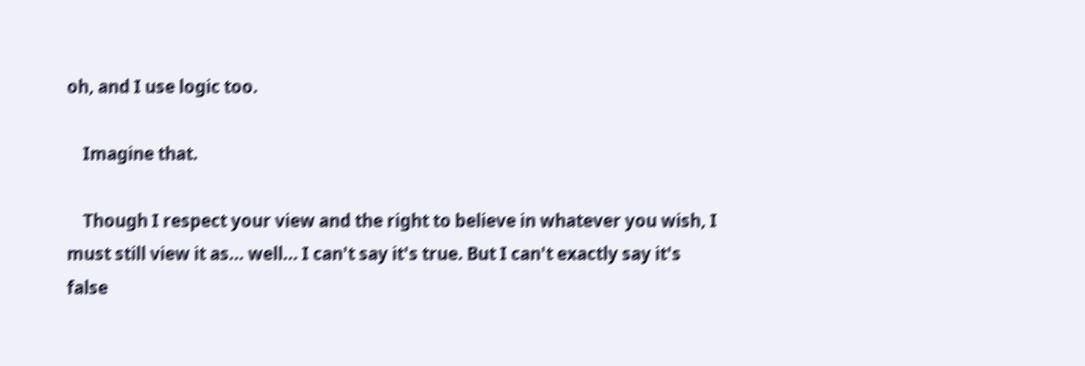oh, and I use logic too.

    Imagine that.

    Though I respect your view and the right to believe in whatever you wish, I must still view it as... well... I can't say it's true. But I can't exactly say it's false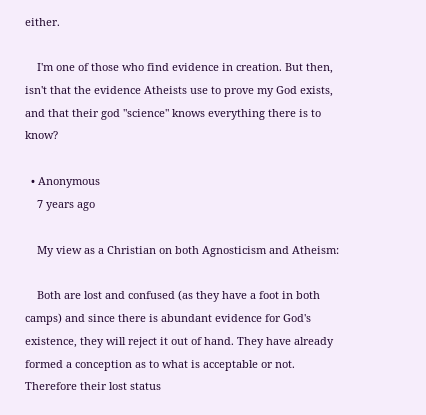either.

    I'm one of those who find evidence in creation. But then, isn't that the evidence Atheists use to prove my God exists, and that their god "science" knows everything there is to know?

  • Anonymous
    7 years ago

    My view as a Christian on both Agnosticism and Atheism:

    Both are lost and confused (as they have a foot in both camps) and since there is abundant evidence for God's existence, they will reject it out of hand. They have already formed a conception as to what is acceptable or not. Therefore their lost status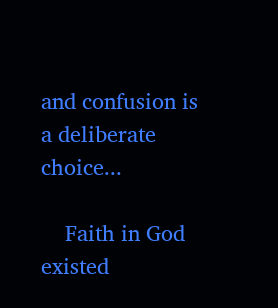and confusion is a deliberate choice...

    Faith in God existed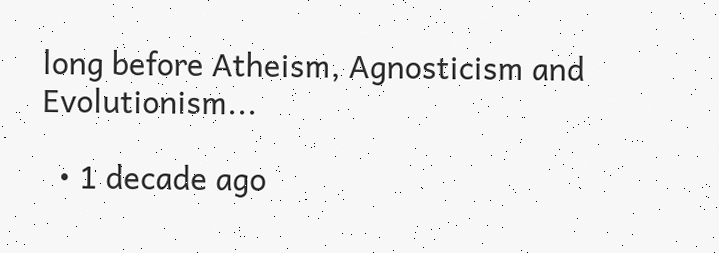long before Atheism, Agnosticism and Evolutionism...

  • 1 decade ago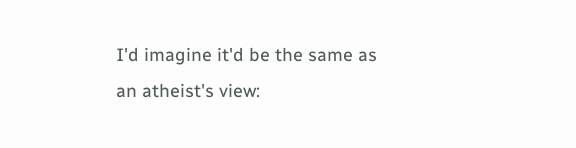I'd imagine it'd be the same as an atheist's view: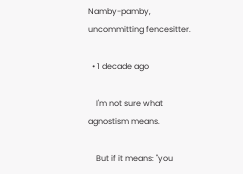Namby-pamby, uncommitting fencesitter.

  • 1 decade ago

    I'm not sure what agnostism means.

    But if it means: "you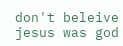don't beleive jesus was god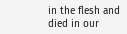in the flesh and died in our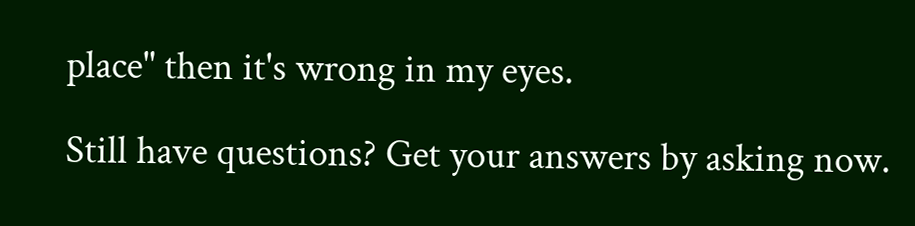place" then it's wrong in my eyes.

Still have questions? Get your answers by asking now.